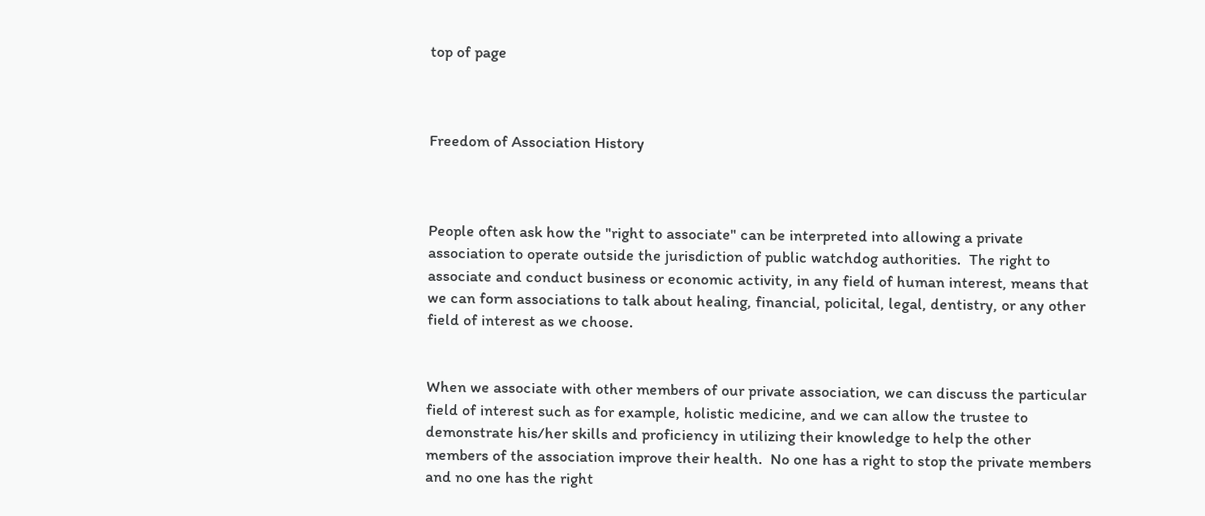top of page



Freedom of Association History



People often ask how the "right to associate" can be interpreted into allowing a private association to operate outside the jurisdiction of public watchdog authorities.  The right to associate and conduct business or economic activity, in any field of human interest, means that we can form associations to talk about healing, financial, policital, legal, dentistry, or any other field of interest as we choose.


When we associate with other members of our private association, we can discuss the particular field of interest such as for example, holistic medicine, and we can allow the trustee to demonstrate his/her skills and proficiency in utilizing their knowledge to help the other members of the association improve their health.  No one has a right to stop the private members and no one has the right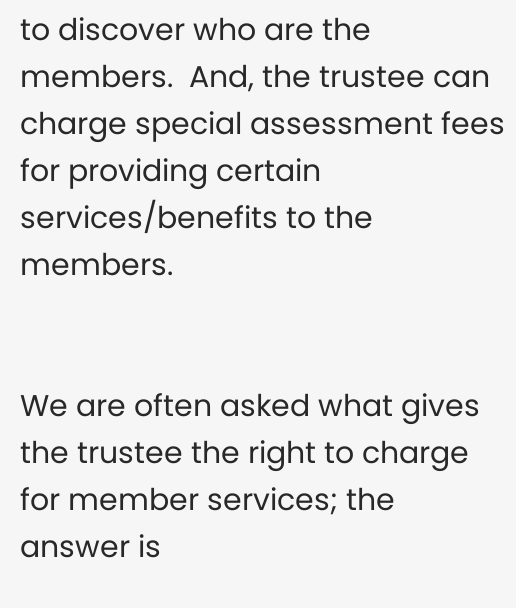to discover who are the members.  And, the trustee can charge special assessment fees for providing certain services/benefits to the members.


We are often asked what gives the trustee the right to charge for member services; the answer is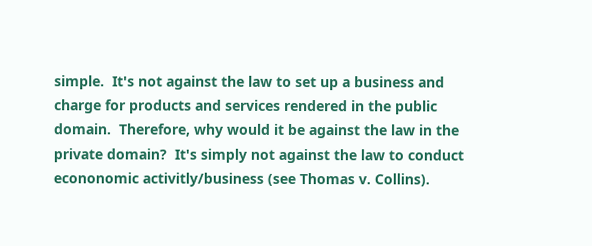simple.  It's not against the law to set up a business and charge for products and services rendered in the public domain.  Therefore, why would it be against the law in the private domain?  It's simply not against the law to conduct econonomic activitly/business (see Thomas v. Collins).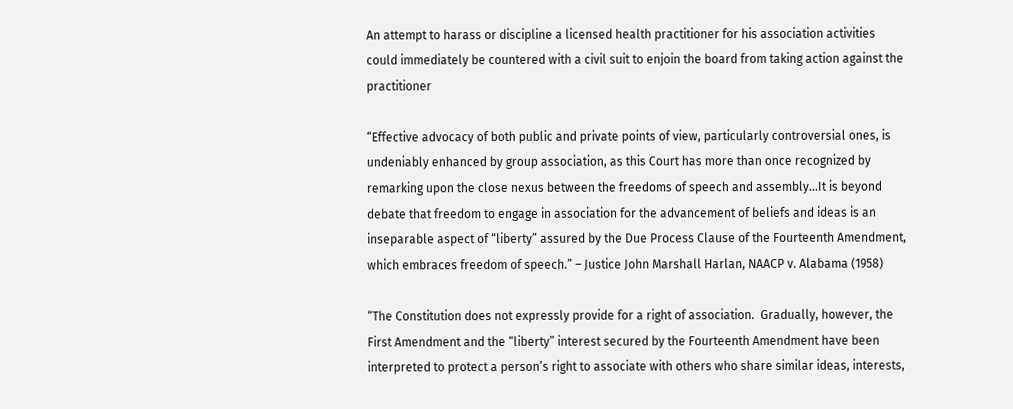An attempt to harass or discipline a licensed health practitioner for his association activities could immediately be countered with a civil suit to enjoin the board from taking action against the practitioner

“Effective advocacy of both public and private points of view, particularly controversial ones, is undeniably enhanced by group association, as this Court has more than once recognized by remarking upon the close nexus between the freedoms of speech and assembly...It is beyond debate that freedom to engage in association for the advancement of beliefs and ideas is an inseparable aspect of “liberty” assured by the Due Process Clause of the Fourteenth Amendment, which embraces freedom of speech.” – Justice John Marshall Harlan, NAACP v. Alabama (1958)

“The Constitution does not expressly provide for a right of association.  Gradually, however, the First Amendment and the “liberty” interest secured by the Fourteenth Amendment have been interpreted to protect a person’s right to associate with others who share similar ideas, interests,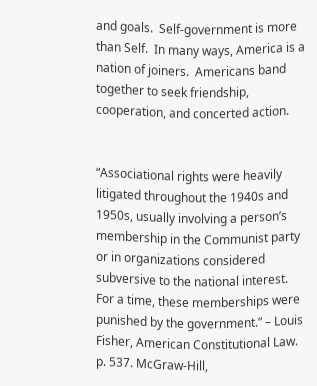and goals.  Self-government is more than Self.  In many ways, America is a nation of joiners.  Americans band together to seek friendship, cooperation, and concerted action.


“Associational rights were heavily litigated throughout the 1940s and 1950s, usually involving a person’s membership in the Communist party or in organizations considered subversive to the national interest.  For a time, these memberships were punished by the government.” – Louis Fisher, American Constitutional Law. p. 537. McGraw-Hill,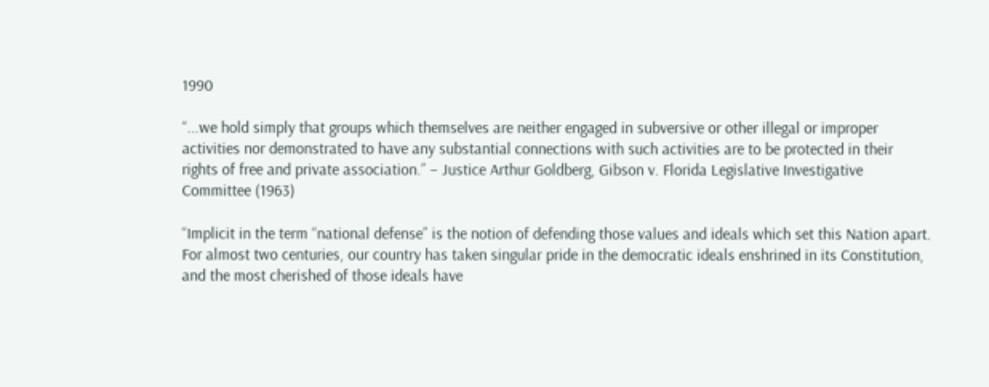1990

“...we hold simply that groups which themselves are neither engaged in subversive or other illegal or improper activities nor demonstrated to have any substantial connections with such activities are to be protected in their rights of free and private association.” – Justice Arthur Goldberg, Gibson v. Florida Legislative Investigative Committee (1963)

“Implicit in the term “national defense” is the notion of defending those values and ideals which set this Nation apart.  For almost two centuries, our country has taken singular pride in the democratic ideals enshrined in its Constitution, and the most cherished of those ideals have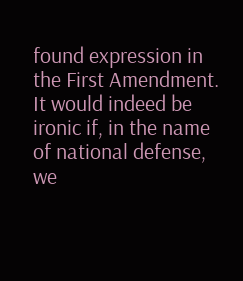found expression in the First Amendment.  It would indeed be ironic if, in the name of national defense, we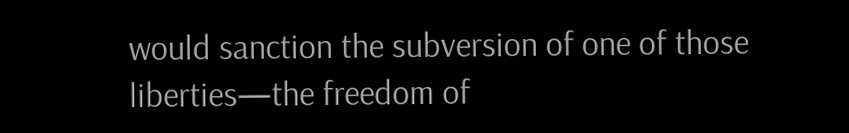would sanction the subversion of one of those liberties—the freedom of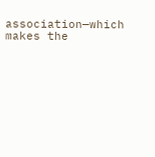association—which makes the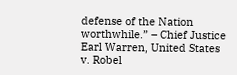defense of the Nation worthwhile.” – Chief Justice Earl Warren, United States v. Robel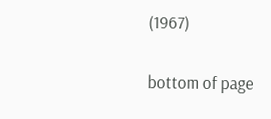(1967)

bottom of page